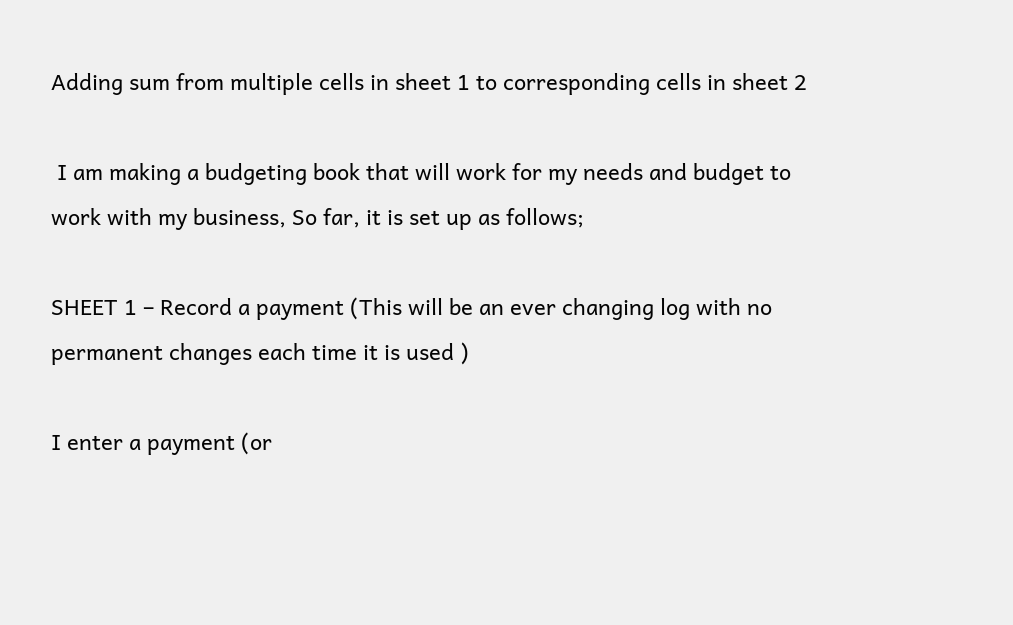Adding sum from multiple cells in sheet 1 to corresponding cells in sheet 2

 I am making a budgeting book that will work for my needs and budget to work with my business, So far, it is set up as follows;

SHEET 1 – Record a payment (This will be an ever changing log with no permanent changes each time it is used )

I enter a payment (or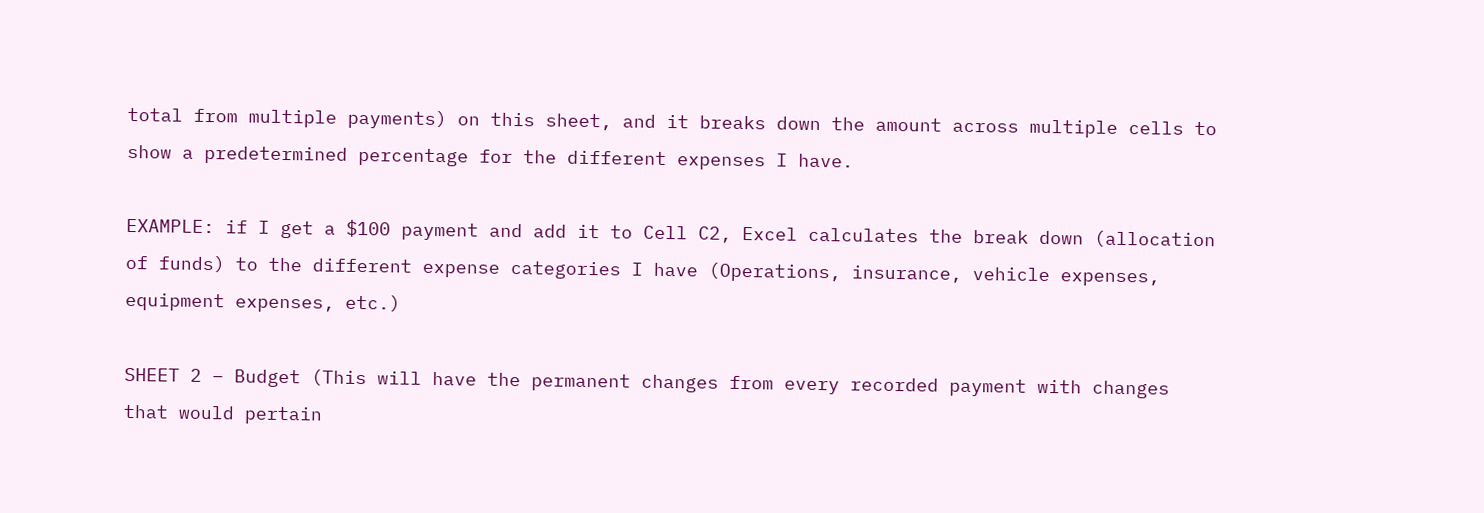total from multiple payments) on this sheet, and it breaks down the amount across multiple cells to show a predetermined percentage for the different expenses I have.

EXAMPLE: if I get a $100 payment and add it to Cell C2, Excel calculates the break down (allocation of funds) to the different expense categories I have (Operations, insurance, vehicle expenses, equipment expenses, etc.)

SHEET 2 – Budget (This will have the permanent changes from every recorded payment with changes that would pertain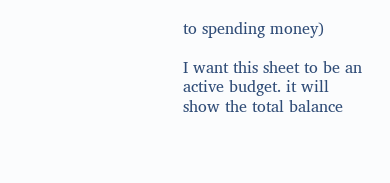to spending money)

I want this sheet to be an active budget. it will show the total balance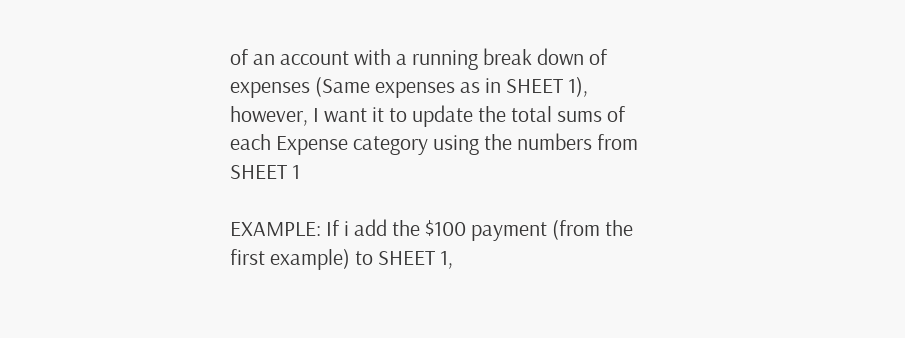of an account with a running break down of expenses (Same expenses as in SHEET 1), however, I want it to update the total sums of each Expense category using the numbers from SHEET 1

EXAMPLE: If i add the $100 payment (from the first example) to SHEET 1,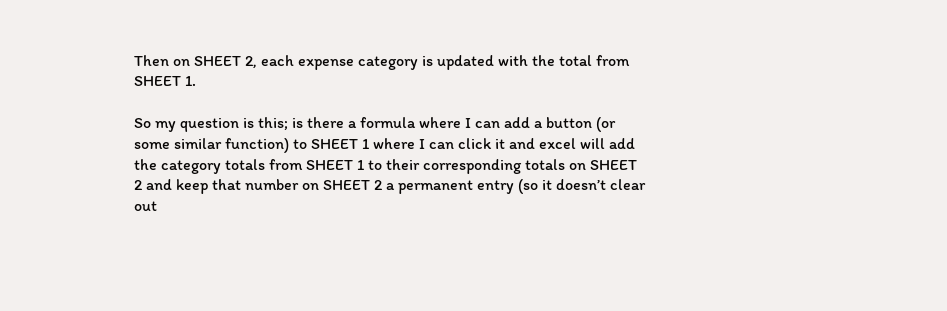Then on SHEET 2, each expense category is updated with the total from SHEET 1.

So my question is this; is there a formula where I can add a button (or some similar function) to SHEET 1 where I can click it and excel will add the category totals from SHEET 1 to their corresponding totals on SHEET 2 and keep that number on SHEET 2 a permanent entry (so it doesn’t clear out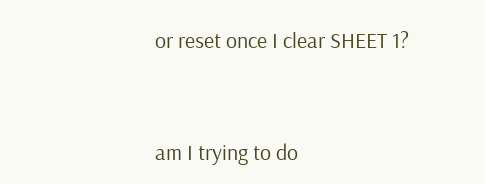or reset once I clear SHEET 1?


am I trying to do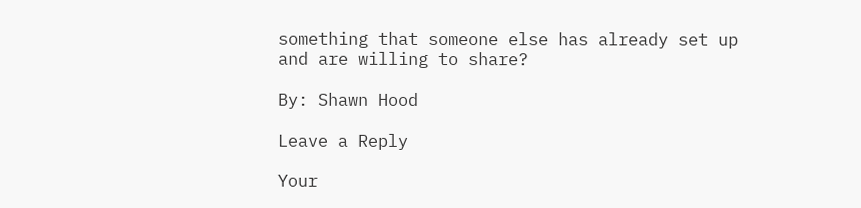something that someone else has already set up and are willing to share?

By: Shawn Hood

Leave a Reply

Your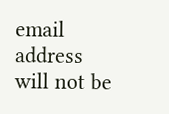email address will not be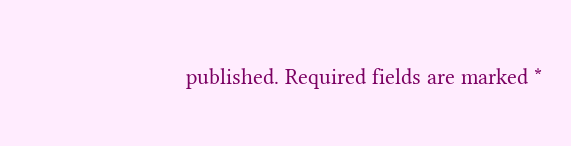published. Required fields are marked *